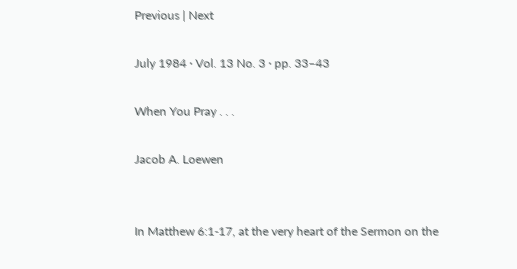Previous | Next

July 1984 · Vol. 13 No. 3 · pp. 33–43

When You Pray . . .

Jacob A. Loewen


In Matthew 6:1-17, at the very heart of the Sermon on the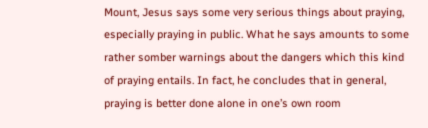Mount, Jesus says some very serious things about praying, especially praying in public. What he says amounts to some rather somber warnings about the dangers which this kind of praying entails. In fact, he concludes that in general, praying is better done alone in one’s own room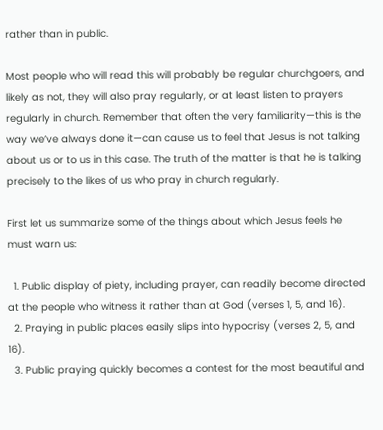rather than in public.

Most people who will read this will probably be regular churchgoers, and likely as not, they will also pray regularly, or at least listen to prayers regularly in church. Remember that often the very familiarity—this is the way we’ve always done it—can cause us to feel that Jesus is not talking about us or to us in this case. The truth of the matter is that he is talking precisely to the likes of us who pray in church regularly.

First let us summarize some of the things about which Jesus feels he must warn us:

  1. Public display of piety, including prayer, can readily become directed at the people who witness it rather than at God (verses 1, 5, and 16).
  2. Praying in public places easily slips into hypocrisy (verses 2, 5, and 16).
  3. Public praying quickly becomes a contest for the most beautiful and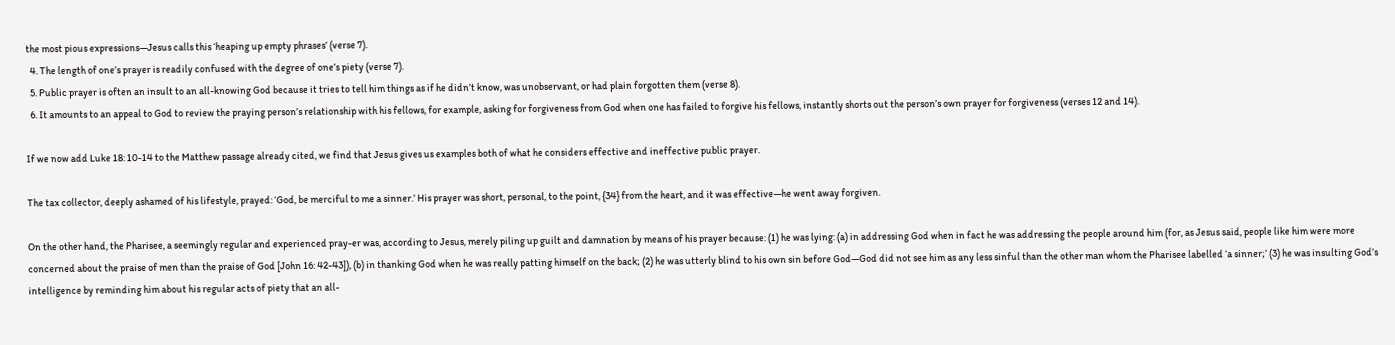the most pious expressions—Jesus calls this ‘heaping up empty phrases’ (verse 7).
  4. The length of one’s prayer is readily confused with the degree of one’s piety (verse 7).
  5. Public prayer is often an insult to an all-knowing God because it tries to tell him things as if he didn’t know, was unobservant, or had plain forgotten them (verse 8).
  6. It amounts to an appeal to God to review the praying person’s relationship with his fellows, for example, asking for forgiveness from God when one has failed to forgive his fellows, instantly shorts out the person’s own prayer for forgiveness (verses 12 and 14).

If we now add Luke 18: 10-14 to the Matthew passage already cited, we find that Jesus gives us examples both of what he considers effective and ineffective public prayer.

The tax collector, deeply ashamed of his lifestyle, prayed: ‘God, be merciful to me a sinner.’ His prayer was short, personal, to the point, {34} from the heart, and it was effective—he went away forgiven.

On the other hand, the Pharisee, a seemingly regular and experienced pray-er was, according to Jesus, merely piling up guilt and damnation by means of his prayer because: (1) he was lying: (a) in addressing God when in fact he was addressing the people around him (for, as Jesus said, people like him were more concerned about the praise of men than the praise of God [John 16: 42-43]), (b) in thanking God when he was really patting himself on the back; (2) he was utterly blind to his own sin before God—God did not see him as any less sinful than the other man whom the Pharisee labelled ‘a sinner;’ (3) he was insulting God’s intelligence by reminding him about his regular acts of piety that an all-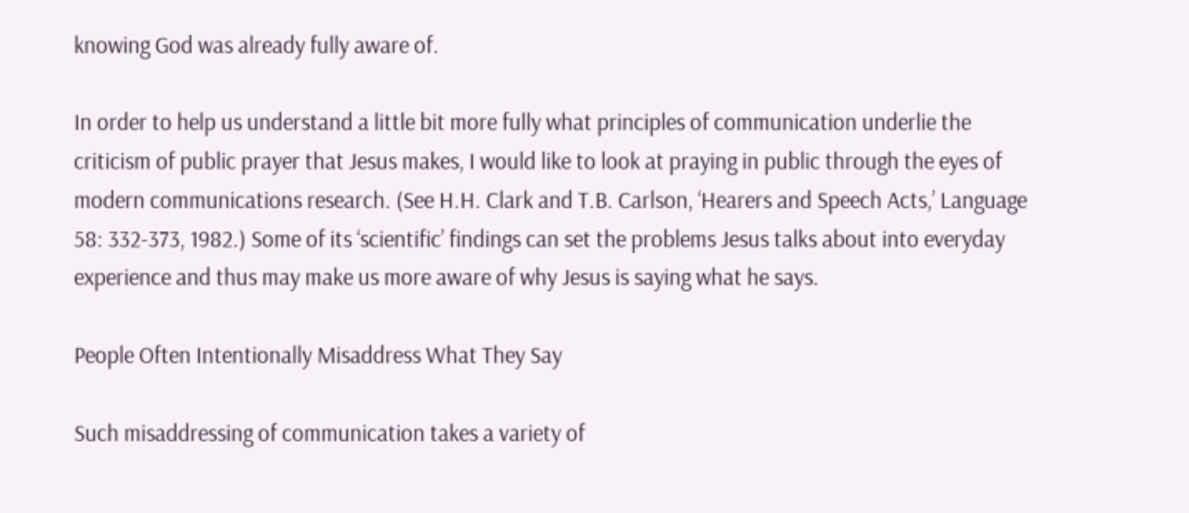knowing God was already fully aware of.

In order to help us understand a little bit more fully what principles of communication underlie the criticism of public prayer that Jesus makes, I would like to look at praying in public through the eyes of modern communications research. (See H.H. Clark and T.B. Carlson, ‘Hearers and Speech Acts,’ Language 58: 332-373, 1982.) Some of its ‘scientific’ findings can set the problems Jesus talks about into everyday experience and thus may make us more aware of why Jesus is saying what he says.

People Often Intentionally Misaddress What They Say

Such misaddressing of communication takes a variety of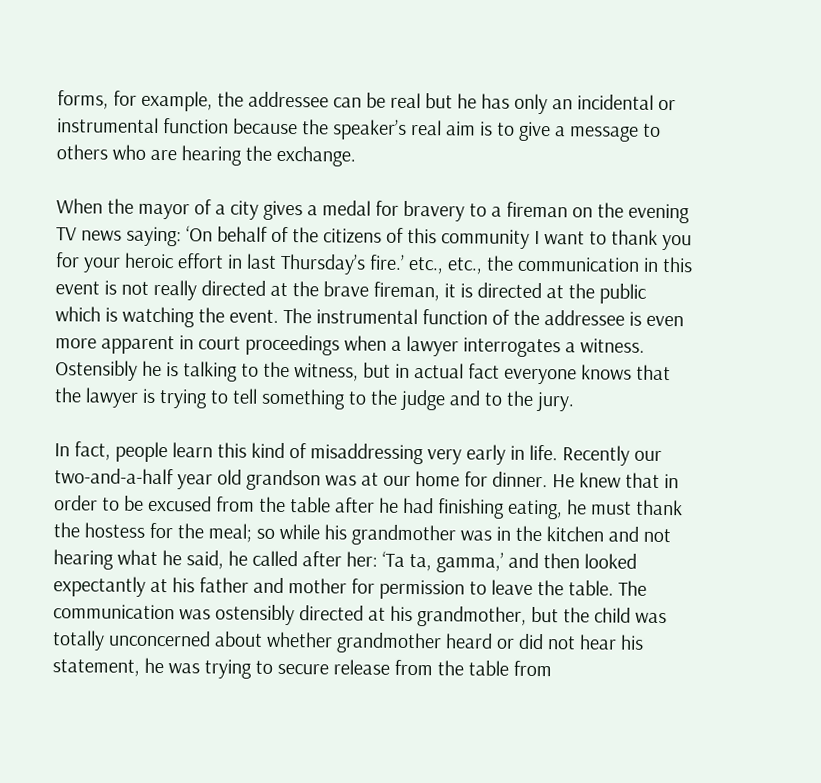forms, for example, the addressee can be real but he has only an incidental or instrumental function because the speaker’s real aim is to give a message to others who are hearing the exchange.

When the mayor of a city gives a medal for bravery to a fireman on the evening TV news saying: ‘On behalf of the citizens of this community I want to thank you for your heroic effort in last Thursday’s fire.’ etc., etc., the communication in this event is not really directed at the brave fireman, it is directed at the public which is watching the event. The instrumental function of the addressee is even more apparent in court proceedings when a lawyer interrogates a witness. Ostensibly he is talking to the witness, but in actual fact everyone knows that the lawyer is trying to tell something to the judge and to the jury.

In fact, people learn this kind of misaddressing very early in life. Recently our two-and-a-half year old grandson was at our home for dinner. He knew that in order to be excused from the table after he had finishing eating, he must thank the hostess for the meal; so while his grandmother was in the kitchen and not hearing what he said, he called after her: ‘Ta ta, gamma,’ and then looked expectantly at his father and mother for permission to leave the table. The communication was ostensibly directed at his grandmother, but the child was totally unconcerned about whether grandmother heard or did not hear his statement, he was trying to secure release from the table from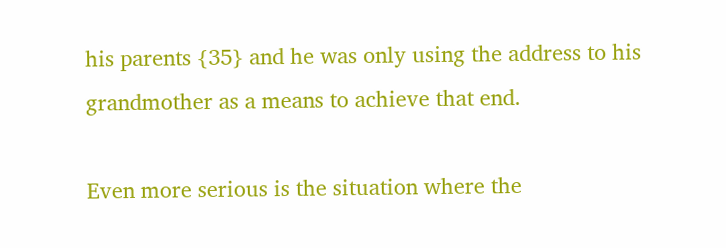his parents {35} and he was only using the address to his grandmother as a means to achieve that end.

Even more serious is the situation where the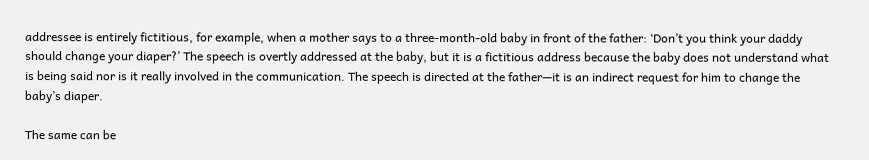addressee is entirely fictitious, for example, when a mother says to a three-month-old baby in front of the father: ‘Don’t you think your daddy should change your diaper?’ The speech is overtly addressed at the baby, but it is a fictitious address because the baby does not understand what is being said nor is it really involved in the communication. The speech is directed at the father—it is an indirect request for him to change the baby’s diaper.

The same can be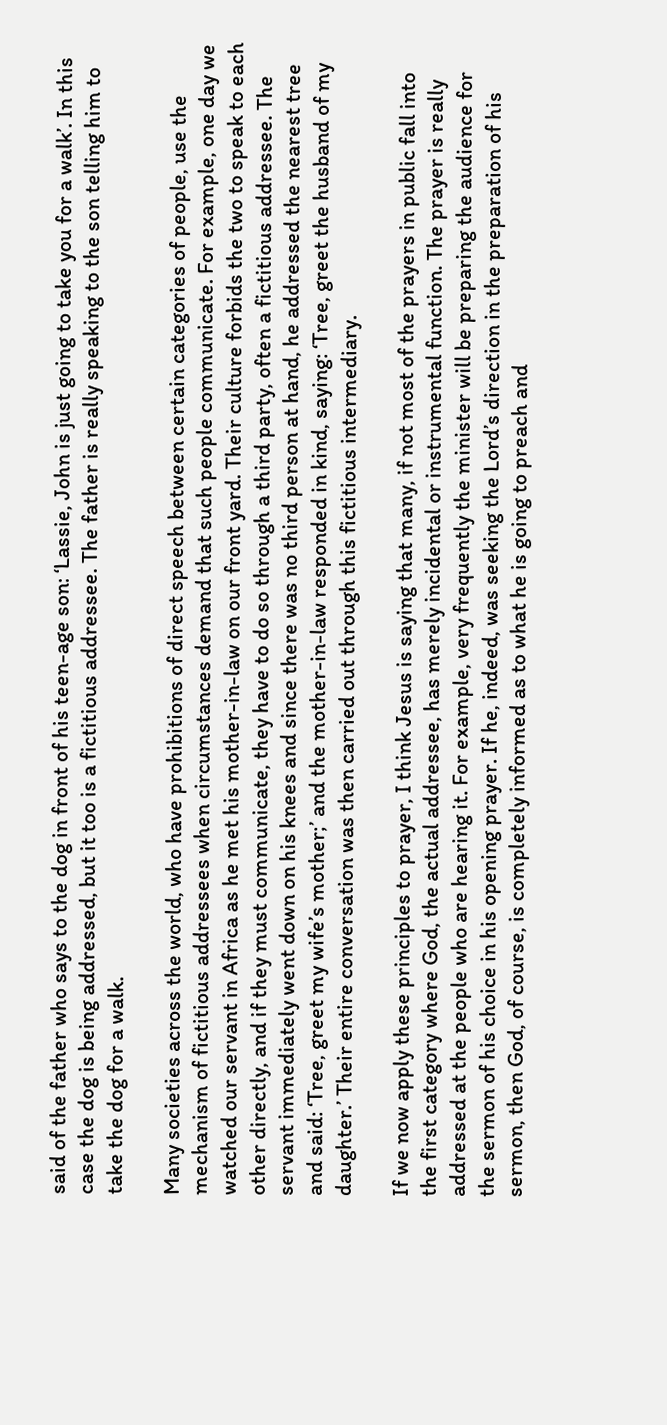said of the father who says to the dog in front of his teen-age son: ‘Lassie, John is just going to take you for a walk’. In this case the dog is being addressed, but it too is a fictitious addressee. The father is really speaking to the son telling him to take the dog for a walk.

Many societies across the world, who have prohibitions of direct speech between certain categories of people, use the mechanism of fictitious addressees when circumstances demand that such people communicate. For example, one day we watched our servant in Africa as he met his mother-in-law on our front yard. Their culture forbids the two to speak to each other directly, and if they must communicate, they have to do so through a third party, often a fictitious addressee. The servant immediately went down on his knees and since there was no third person at hand, he addressed the nearest tree and said: ‘Tree, greet my wife’s mother;’ and the mother-in-law responded in kind, saying: ‘Tree, greet the husband of my daughter.’ Their entire conversation was then carried out through this fictitious intermediary.

If we now apply these principles to prayer, I think Jesus is saying that many, if not most of the prayers in public fall into the first category where God, the actual addressee, has merely incidental or instrumental function. The prayer is really addressed at the people who are hearing it. For example, very frequently the minister will be preparing the audience for the sermon of his choice in his opening prayer. If he, indeed, was seeking the Lord’s direction in the preparation of his sermon, then God, of course, is completely informed as to what he is going to preach and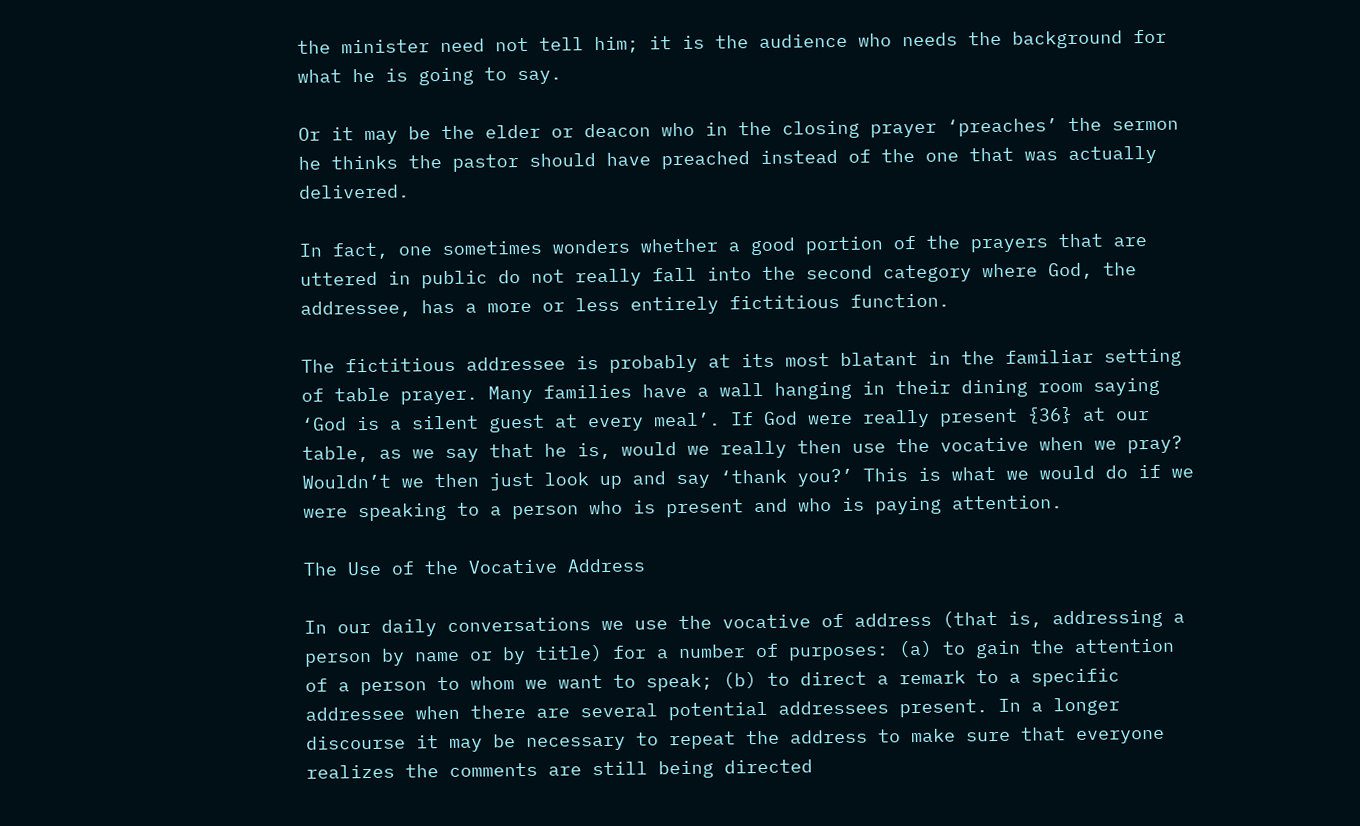the minister need not tell him; it is the audience who needs the background for what he is going to say.

Or it may be the elder or deacon who in the closing prayer ‘preaches’ the sermon he thinks the pastor should have preached instead of the one that was actually delivered.

In fact, one sometimes wonders whether a good portion of the prayers that are uttered in public do not really fall into the second category where God, the addressee, has a more or less entirely fictitious function.

The fictitious addressee is probably at its most blatant in the familiar setting of table prayer. Many families have a wall hanging in their dining room saying ‘God is a silent guest at every meal’. If God were really present {36} at our table, as we say that he is, would we really then use the vocative when we pray? Wouldn’t we then just look up and say ‘thank you?’ This is what we would do if we were speaking to a person who is present and who is paying attention.

The Use of the Vocative Address

In our daily conversations we use the vocative of address (that is, addressing a person by name or by title) for a number of purposes: (a) to gain the attention of a person to whom we want to speak; (b) to direct a remark to a specific addressee when there are several potential addressees present. In a longer discourse it may be necessary to repeat the address to make sure that everyone realizes the comments are still being directed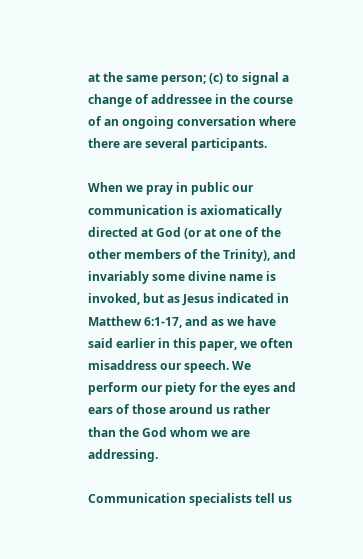at the same person; (c) to signal a change of addressee in the course of an ongoing conversation where there are several participants.

When we pray in public our communication is axiomatically directed at God (or at one of the other members of the Trinity), and invariably some divine name is invoked, but as Jesus indicated in Matthew 6:1-17, and as we have said earlier in this paper, we often misaddress our speech. We perform our piety for the eyes and ears of those around us rather than the God whom we are addressing.

Communication specialists tell us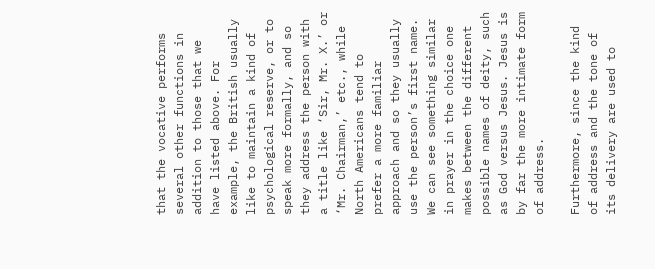that the vocative performs several other functions in addition to those that we have listed above. For example, the British usually like to maintain a kind of psychological reserve, or to speak more formally, and so they address the person with a title like ‘Sir, Mr. X.’ or ‘Mr. Chairman,’ etc., while North Americans tend to prefer a more familiar approach and so they usually use the person’s first name. We can see something similar in prayer in the choice one makes between the different possible names of deity, such as God versus Jesus. Jesus is by far the more intimate form of address.

Furthermore, since the kind of address and the tone of its delivery are used to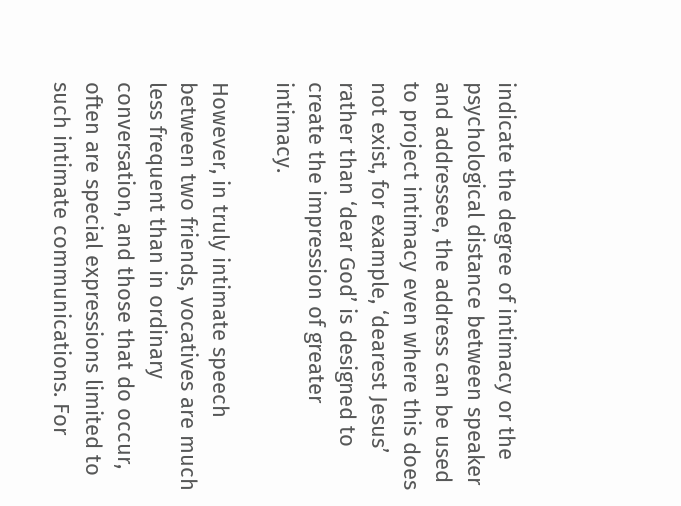indicate the degree of intimacy or the psychological distance between speaker and addressee, the address can be used to project intimacy even where this does not exist, for example, ‘dearest Jesus’ rather than ‘dear God’ is designed to create the impression of greater intimacy.

However, in truly intimate speech between two friends, vocatives are much less frequent than in ordinary conversation, and those that do occur, often are special expressions limited to such intimate communications. For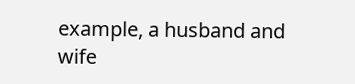example, a husband and wife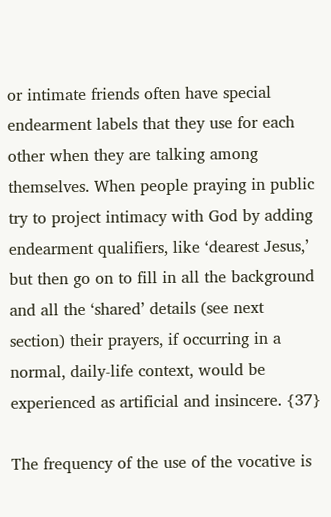or intimate friends often have special endearment labels that they use for each other when they are talking among themselves. When people praying in public try to project intimacy with God by adding endearment qualifiers, like ‘dearest Jesus,’ but then go on to fill in all the background and all the ‘shared’ details (see next section) their prayers, if occurring in a normal, daily-life context, would be experienced as artificial and insincere. {37}

The frequency of the use of the vocative is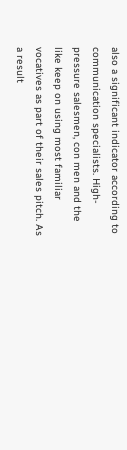also a significant indicator according to communication specialists. High-pressure salesmen, con men and the like keep on using most familiar vocatives as part of their sales pitch. As a result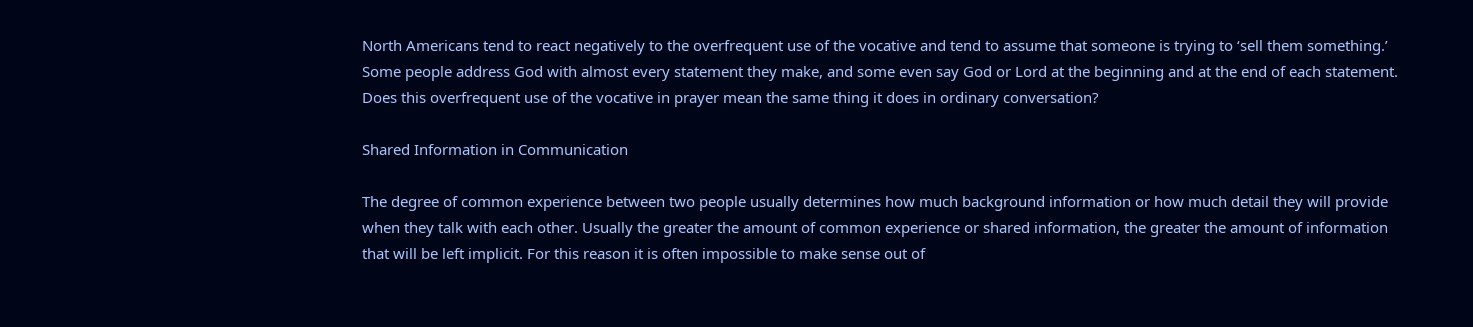North Americans tend to react negatively to the overfrequent use of the vocative and tend to assume that someone is trying to ‘sell them something.’ Some people address God with almost every statement they make, and some even say God or Lord at the beginning and at the end of each statement. Does this overfrequent use of the vocative in prayer mean the same thing it does in ordinary conversation?

Shared Information in Communication

The degree of common experience between two people usually determines how much background information or how much detail they will provide when they talk with each other. Usually the greater the amount of common experience or shared information, the greater the amount of information that will be left implicit. For this reason it is often impossible to make sense out of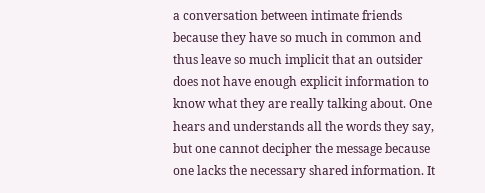a conversation between intimate friends because they have so much in common and thus leave so much implicit that an outsider does not have enough explicit information to know what they are really talking about. One hears and understands all the words they say, but one cannot decipher the message because one lacks the necessary shared information. It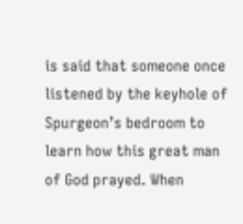is said that someone once listened by the keyhole of Spurgeon’s bedroom to learn how this great man of God prayed. When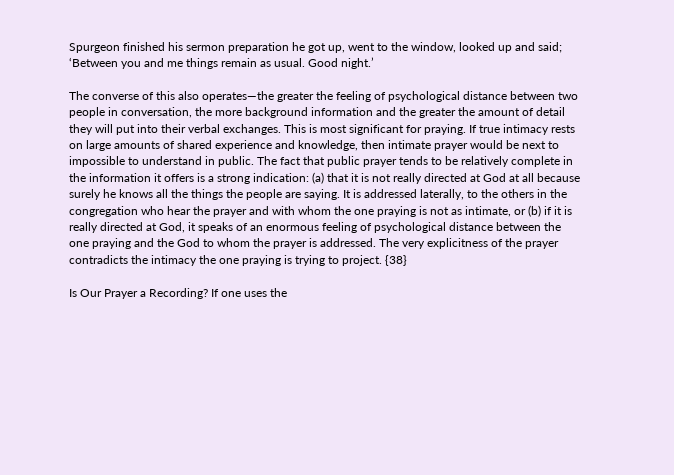Spurgeon finished his sermon preparation he got up, went to the window, looked up and said; ‘Between you and me things remain as usual. Good night.’

The converse of this also operates—the greater the feeling of psychological distance between two people in conversation, the more background information and the greater the amount of detail they will put into their verbal exchanges. This is most significant for praying. If true intimacy rests on large amounts of shared experience and knowledge, then intimate prayer would be next to impossible to understand in public. The fact that public prayer tends to be relatively complete in the information it offers is a strong indication: (a) that it is not really directed at God at all because surely he knows all the things the people are saying. It is addressed laterally, to the others in the congregation who hear the prayer and with whom the one praying is not as intimate, or (b) if it is really directed at God, it speaks of an enormous feeling of psychological distance between the one praying and the God to whom the prayer is addressed. The very explicitness of the prayer contradicts the intimacy the one praying is trying to project. {38}

Is Our Prayer a Recording? If one uses the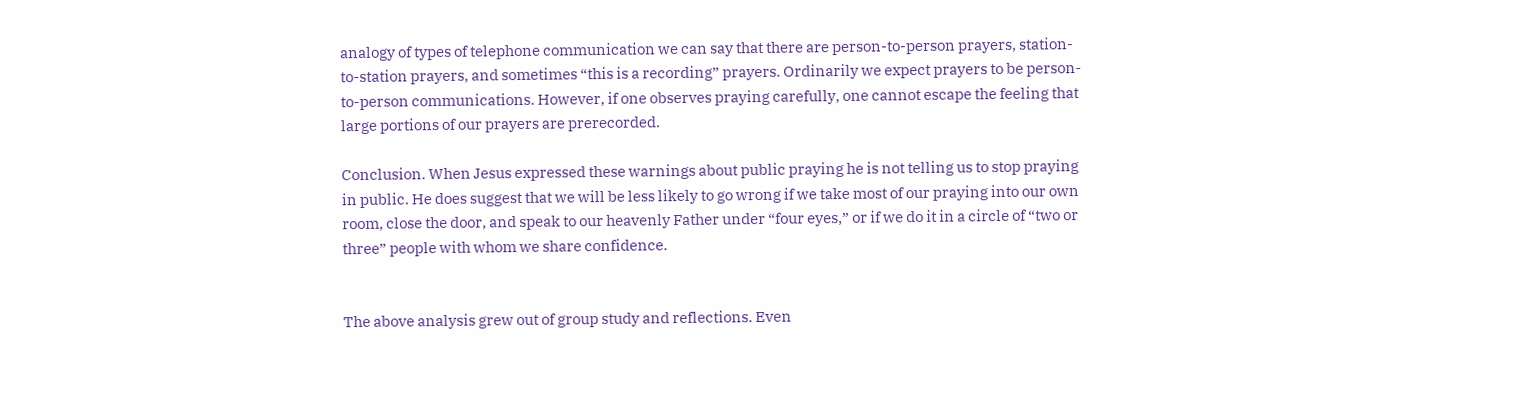analogy of types of telephone communication we can say that there are person-to-person prayers, station-to-station prayers, and sometimes “this is a recording” prayers. Ordinarily we expect prayers to be person-to-person communications. However, if one observes praying carefully, one cannot escape the feeling that large portions of our prayers are prerecorded.

Conclusion. When Jesus expressed these warnings about public praying he is not telling us to stop praying in public. He does suggest that we will be less likely to go wrong if we take most of our praying into our own room, close the door, and speak to our heavenly Father under “four eyes,” or if we do it in a circle of “two or three” people with whom we share confidence.


The above analysis grew out of group study and reflections. Even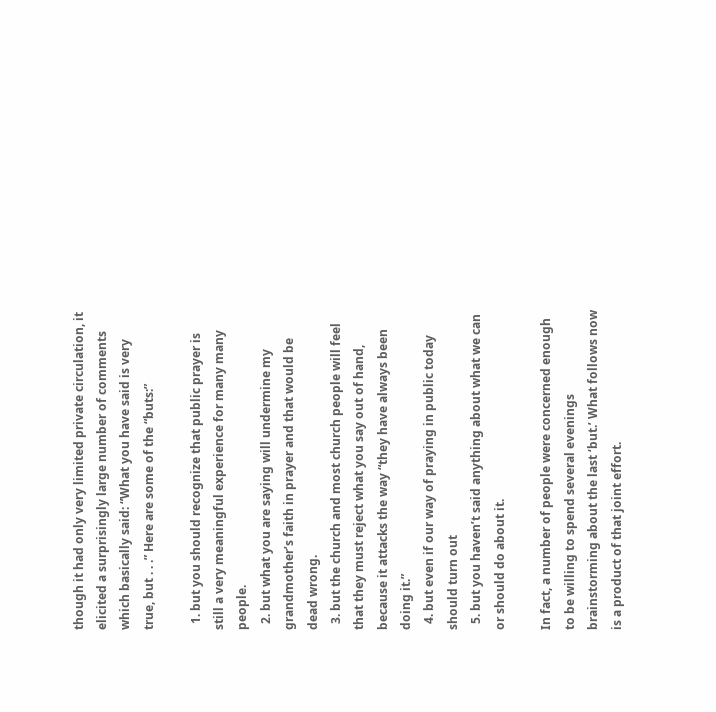though it had only very limited private circulation, it elicited a surprisingly large number of comments which basically said: “What you have said is very true, but . . .” Here are some of the “buts:”

  1. but you should recognize that public prayer is still a very meaningful experience for many many people.
  2. but what you are saying will undermine my grandmother’s faith in prayer and that would be dead wrong.
  3. but the church and most church people will feel that they must reject what you say out of hand, because it attacks the way “they have always been doing it.”
  4. but even if our way of praying in public today should turn out
  5. but you haven’t said anything about what we can or should do about it.

In fact, a number of people were concerned enough to be willing to spend several evenings brainstorming about the last ‘but.’ What follows now is a product of that joint effort.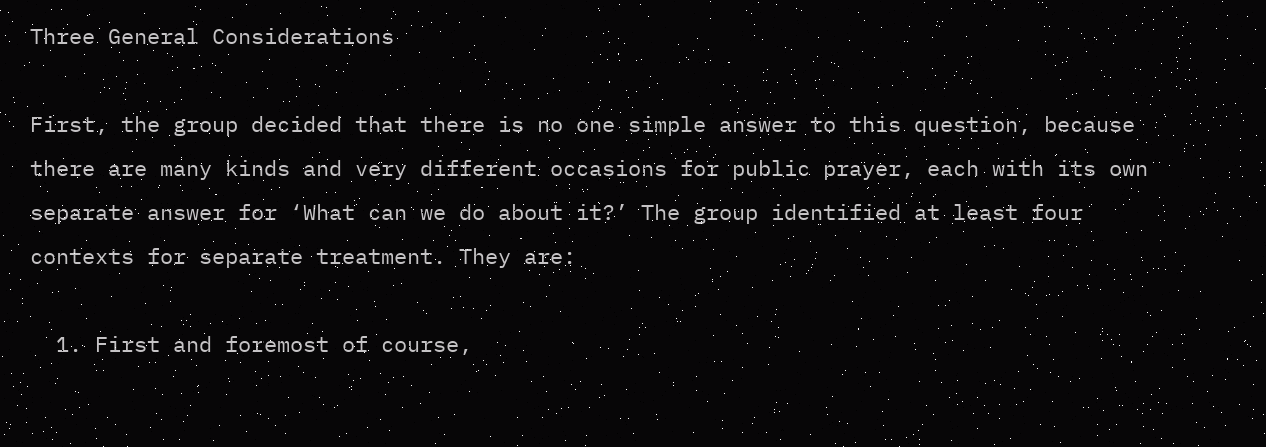Three General Considerations

First, the group decided that there is no one simple answer to this question, because there are many kinds and very different occasions for public prayer, each with its own separate answer for ‘What can we do about it?’ The group identified at least four contexts for separate treatment. They are:

  1. First and foremost of course,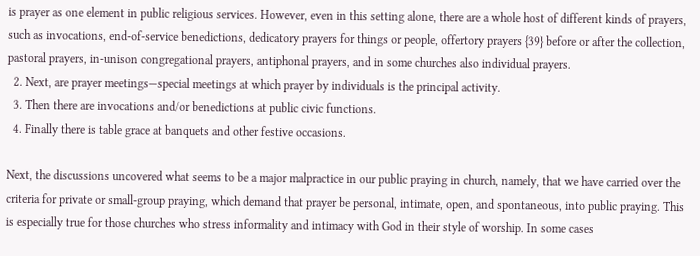is prayer as one element in public religious services. However, even in this setting alone, there are a whole host of different kinds of prayers, such as invocations, end-of-service benedictions, dedicatory prayers for things or people, offertory prayers {39} before or after the collection, pastoral prayers, in-unison congregational prayers, antiphonal prayers, and in some churches also individual prayers.
  2. Next, are prayer meetings—special meetings at which prayer by individuals is the principal activity.
  3. Then there are invocations and/or benedictions at public civic functions.
  4. Finally there is table grace at banquets and other festive occasions.

Next, the discussions uncovered what seems to be a major malpractice in our public praying in church, namely, that we have carried over the criteria for private or small-group praying, which demand that prayer be personal, intimate, open, and spontaneous, into public praying. This is especially true for those churches who stress informality and intimacy with God in their style of worship. In some cases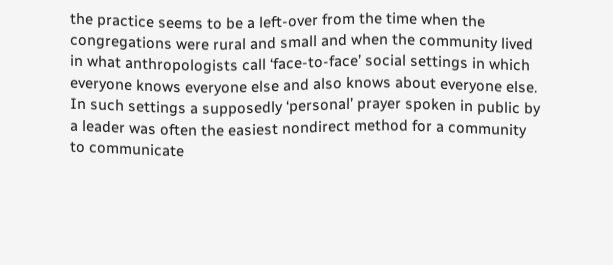the practice seems to be a left-over from the time when the congregations were rural and small and when the community lived in what anthropologists call ‘face-to-face’ social settings in which everyone knows everyone else and also knows about everyone else. In such settings a supposedly ‘personal’ prayer spoken in public by a leader was often the easiest nondirect method for a community to communicate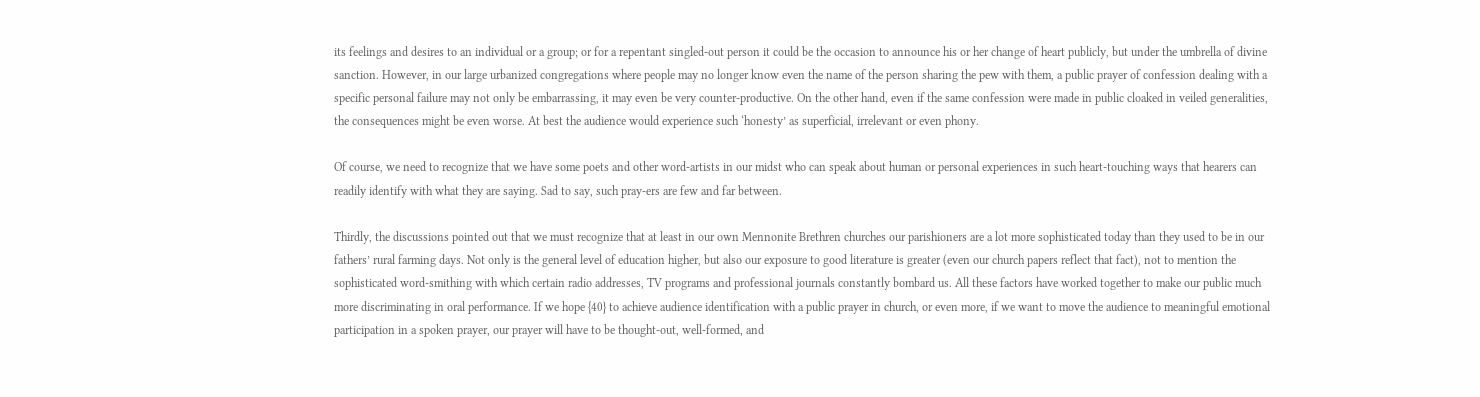its feelings and desires to an individual or a group; or for a repentant singled-out person it could be the occasion to announce his or her change of heart publicly, but under the umbrella of divine sanction. However, in our large urbanized congregations where people may no longer know even the name of the person sharing the pew with them, a public prayer of confession dealing with a specific personal failure may not only be embarrassing, it may even be very counter-productive. On the other hand, even if the same confession were made in public cloaked in veiled generalities, the consequences might be even worse. At best the audience would experience such ‘honesty’ as superficial, irrelevant or even phony.

Of course, we need to recognize that we have some poets and other word-artists in our midst who can speak about human or personal experiences in such heart-touching ways that hearers can readily identify with what they are saying. Sad to say, such pray-ers are few and far between.

Thirdly, the discussions pointed out that we must recognize that at least in our own Mennonite Brethren churches our parishioners are a lot more sophisticated today than they used to be in our fathers’ rural farming days. Not only is the general level of education higher, but also our exposure to good literature is greater (even our church papers reflect that fact), not to mention the sophisticated word-smithing with which certain radio addresses, TV programs and professional journals constantly bombard us. All these factors have worked together to make our public much more discriminating in oral performance. If we hope {40} to achieve audience identification with a public prayer in church, or even more, if we want to move the audience to meaningful emotional participation in a spoken prayer, our prayer will have to be thought-out, well-formed, and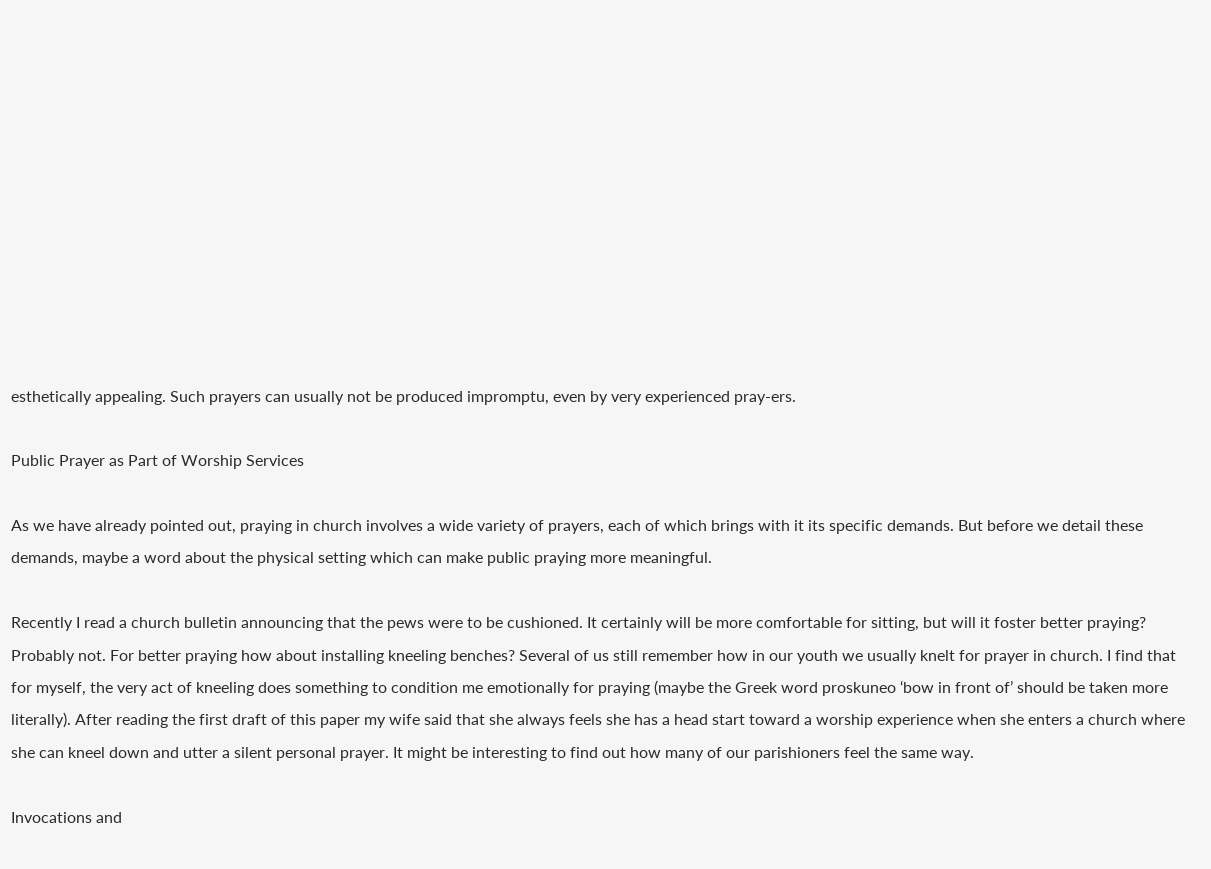esthetically appealing. Such prayers can usually not be produced impromptu, even by very experienced pray-ers.

Public Prayer as Part of Worship Services

As we have already pointed out, praying in church involves a wide variety of prayers, each of which brings with it its specific demands. But before we detail these demands, maybe a word about the physical setting which can make public praying more meaningful.

Recently I read a church bulletin announcing that the pews were to be cushioned. It certainly will be more comfortable for sitting, but will it foster better praying? Probably not. For better praying how about installing kneeling benches? Several of us still remember how in our youth we usually knelt for prayer in church. I find that for myself, the very act of kneeling does something to condition me emotionally for praying (maybe the Greek word proskuneo ‘bow in front of’ should be taken more literally). After reading the first draft of this paper my wife said that she always feels she has a head start toward a worship experience when she enters a church where she can kneel down and utter a silent personal prayer. It might be interesting to find out how many of our parishioners feel the same way.

Invocations and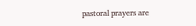pastoral prayers are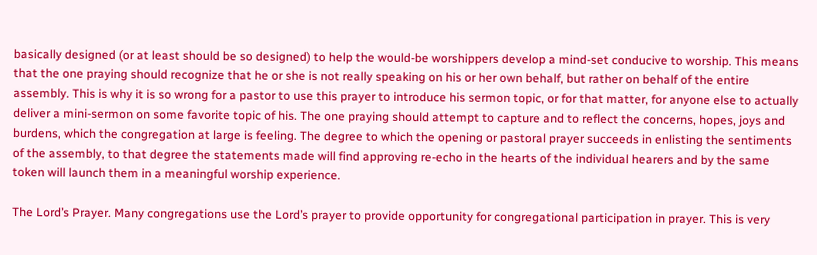basically designed (or at least should be so designed) to help the would-be worshippers develop a mind-set conducive to worship. This means that the one praying should recognize that he or she is not really speaking on his or her own behalf, but rather on behalf of the entire assembly. This is why it is so wrong for a pastor to use this prayer to introduce his sermon topic, or for that matter, for anyone else to actually deliver a mini-sermon on some favorite topic of his. The one praying should attempt to capture and to reflect the concerns, hopes, joys and burdens, which the congregation at large is feeling. The degree to which the opening or pastoral prayer succeeds in enlisting the sentiments of the assembly, to that degree the statements made will find approving re-echo in the hearts of the individual hearers and by the same token will launch them in a meaningful worship experience.

The Lord’s Prayer. Many congregations use the Lord’s prayer to provide opportunity for congregational participation in prayer. This is very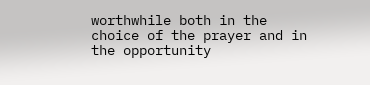worthwhile both in the choice of the prayer and in the opportunity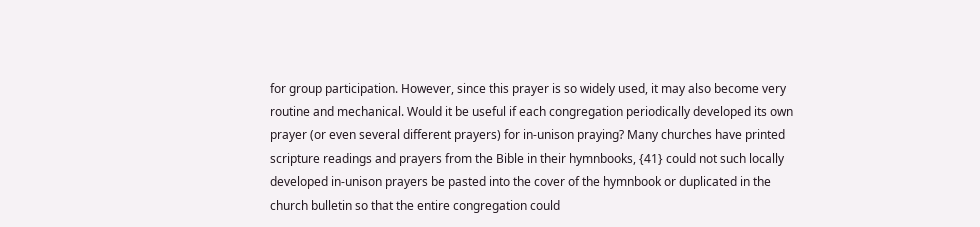for group participation. However, since this prayer is so widely used, it may also become very routine and mechanical. Would it be useful if each congregation periodically developed its own prayer (or even several different prayers) for in-unison praying? Many churches have printed scripture readings and prayers from the Bible in their hymnbooks, {41} could not such locally developed in-unison prayers be pasted into the cover of the hymnbook or duplicated in the church bulletin so that the entire congregation could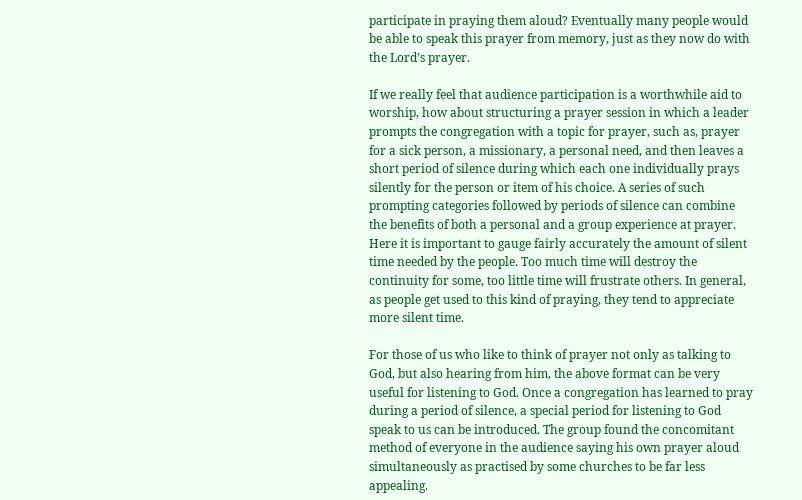participate in praying them aloud? Eventually many people would be able to speak this prayer from memory, just as they now do with the Lord’s prayer.

If we really feel that audience participation is a worthwhile aid to worship, how about structuring a prayer session in which a leader prompts the congregation with a topic for prayer, such as, prayer for a sick person, a missionary, a personal need, and then leaves a short period of silence during which each one individually prays silently for the person or item of his choice. A series of such prompting categories followed by periods of silence can combine the benefits of both a personal and a group experience at prayer. Here it is important to gauge fairly accurately the amount of silent time needed by the people. Too much time will destroy the continuity for some, too little time will frustrate others. In general, as people get used to this kind of praying, they tend to appreciate more silent time.

For those of us who like to think of prayer not only as talking to God, but also hearing from him, the above format can be very useful for listening to God. Once a congregation has learned to pray during a period of silence, a special period for listening to God speak to us can be introduced. The group found the concomitant method of everyone in the audience saying his own prayer aloud simultaneously as practised by some churches to be far less appealing.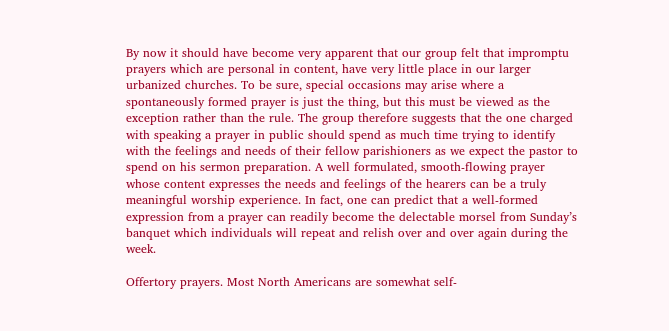By now it should have become very apparent that our group felt that impromptu prayers which are personal in content, have very little place in our larger urbanized churches. To be sure, special occasions may arise where a spontaneously formed prayer is just the thing, but this must be viewed as the exception rather than the rule. The group therefore suggests that the one charged with speaking a prayer in public should spend as much time trying to identify with the feelings and needs of their fellow parishioners as we expect the pastor to spend on his sermon preparation. A well formulated, smooth-flowing prayer whose content expresses the needs and feelings of the hearers can be a truly meaningful worship experience. In fact, one can predict that a well-formed expression from a prayer can readily become the delectable morsel from Sunday’s banquet which individuals will repeat and relish over and over again during the week.

Offertory prayers. Most North Americans are somewhat self-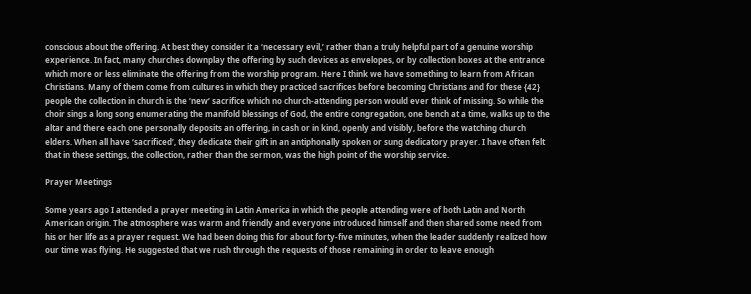conscious about the offering. At best they consider it a ‘necessary evil,’ rather than a truly helpful part of a genuine worship experience. In fact, many churches downplay the offering by such devices as envelopes, or by collection boxes at the entrance which more or less eliminate the offering from the worship program. Here I think we have something to learn from African Christians. Many of them come from cultures in which they practiced sacrifices before becoming Christians and for these {42} people the collection in church is the ‘new’ sacrifice which no church-attending person would ever think of missing. So while the choir sings a long song enumerating the manifold blessings of God, the entire congregation, one bench at a time, walks up to the altar and there each one personally deposits an offering, in cash or in kind, openly and visibly, before the watching church elders. When all have ‘sacrificed’, they dedicate their gift in an antiphonally spoken or sung dedicatory prayer. I have often felt that in these settings, the collection, rather than the sermon, was the high point of the worship service.

Prayer Meetings

Some years ago I attended a prayer meeting in Latin America in which the people attending were of both Latin and North American origin. The atmosphere was warm and friendly and everyone introduced himself and then shared some need from his or her life as a prayer request. We had been doing this for about forty-five minutes, when the leader suddenly realized how our time was flying. He suggested that we rush through the requests of those remaining in order to leave enough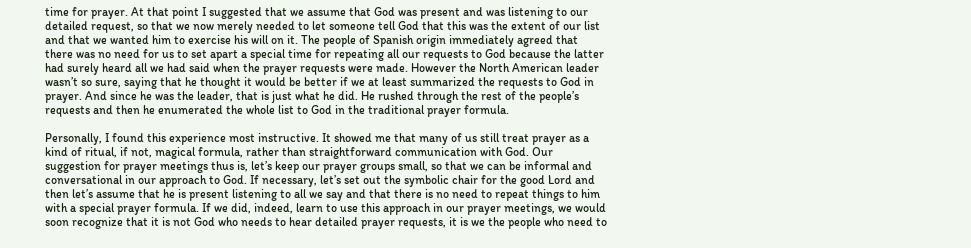time for prayer. At that point I suggested that we assume that God was present and was listening to our detailed request, so that we now merely needed to let someone tell God that this was the extent of our list and that we wanted him to exercise his will on it. The people of Spanish origin immediately agreed that there was no need for us to set apart a special time for repeating all our requests to God because the latter had surely heard all we had said when the prayer requests were made. However the North American leader wasn’t so sure, saying that he thought it would be better if we at least summarized the requests to God in prayer. And since he was the leader, that is just what he did. He rushed through the rest of the people’s requests and then he enumerated the whole list to God in the traditional prayer formula.

Personally, I found this experience most instructive. It showed me that many of us still treat prayer as a kind of ritual, if not, magical formula, rather than straightforward communication with God. Our suggestion for prayer meetings thus is, let’s keep our prayer groups small, so that we can be informal and conversational in our approach to God. If necessary, let’s set out the symbolic chair for the good Lord and then let’s assume that he is present listening to all we say and that there is no need to repeat things to him with a special prayer formula. If we did, indeed, learn to use this approach in our prayer meetings, we would soon recognize that it is not God who needs to hear detailed prayer requests, it is we the people who need to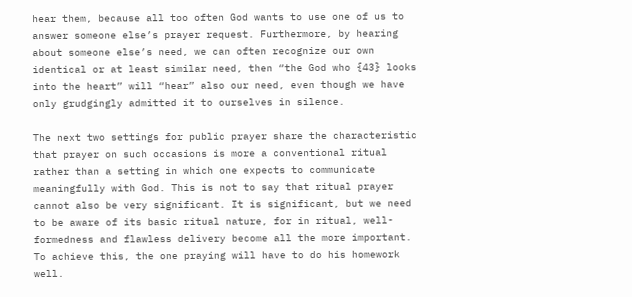hear them, because all too often God wants to use one of us to answer someone else’s prayer request. Furthermore, by hearing about someone else’s need, we can often recognize our own identical or at least similar need, then “the God who {43} looks into the heart” will “hear” also our need, even though we have only grudgingly admitted it to ourselves in silence.

The next two settings for public prayer share the characteristic that prayer on such occasions is more a conventional ritual rather than a setting in which one expects to communicate meaningfully with God. This is not to say that ritual prayer cannot also be very significant. It is significant, but we need to be aware of its basic ritual nature, for in ritual, well-formedness and flawless delivery become all the more important. To achieve this, the one praying will have to do his homework well.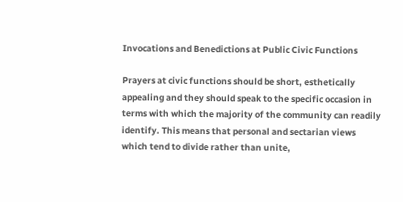Invocations and Benedictions at Public Civic Functions

Prayers at civic functions should be short, esthetically appealing and they should speak to the specific occasion in terms with which the majority of the community can readily identify. This means that personal and sectarian views which tend to divide rather than unite,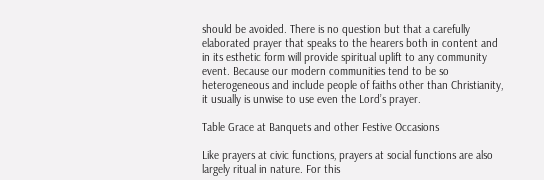should be avoided. There is no question but that a carefully elaborated prayer that speaks to the hearers both in content and in its esthetic form will provide spiritual uplift to any community event. Because our modern communities tend to be so heterogeneous and include people of faiths other than Christianity, it usually is unwise to use even the Lord’s prayer.

Table Grace at Banquets and other Festive Occasions

Like prayers at civic functions, prayers at social functions are also largely ritual in nature. For this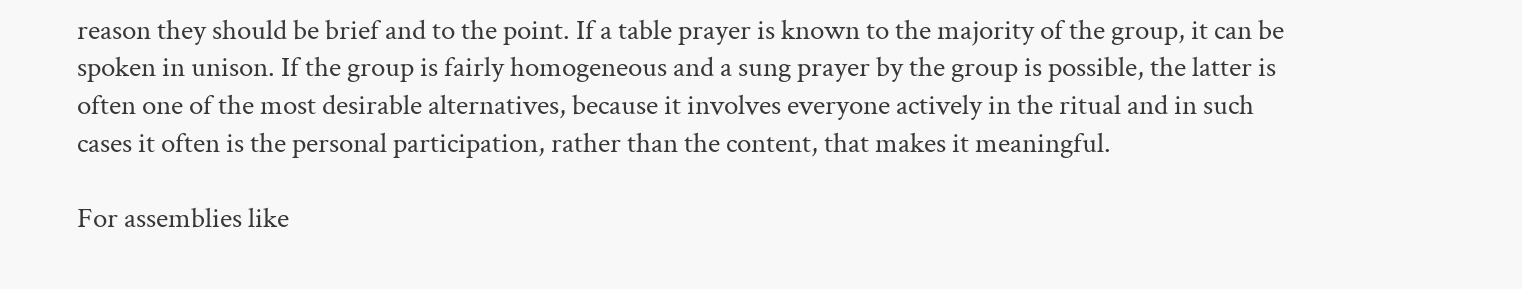reason they should be brief and to the point. If a table prayer is known to the majority of the group, it can be spoken in unison. If the group is fairly homogeneous and a sung prayer by the group is possible, the latter is often one of the most desirable alternatives, because it involves everyone actively in the ritual and in such cases it often is the personal participation, rather than the content, that makes it meaningful.

For assemblies like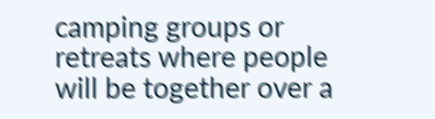camping groups or retreats where people will be together over a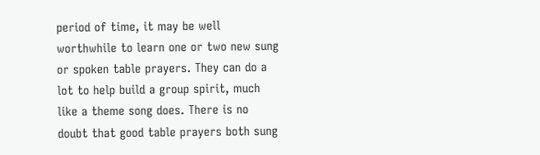period of time, it may be well worthwhile to learn one or two new sung or spoken table prayers. They can do a lot to help build a group spirit, much like a theme song does. There is no doubt that good table prayers both sung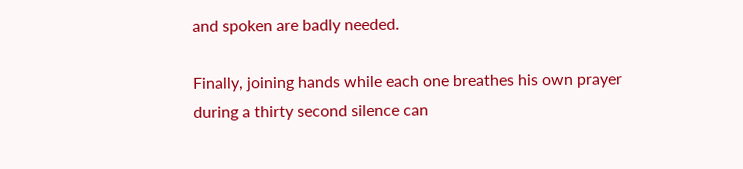and spoken are badly needed.

Finally, joining hands while each one breathes his own prayer during a thirty second silence can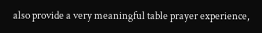also provide a very meaningful table prayer experience,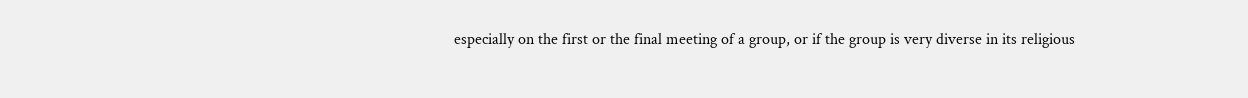especially on the first or the final meeting of a group, or if the group is very diverse in its religious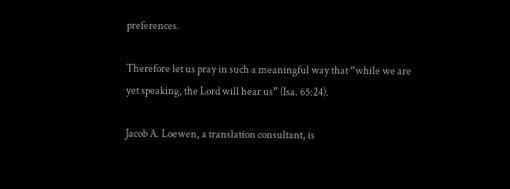preferences.

Therefore let us pray in such a meaningful way that “while we are yet speaking, the Lord will hear us” (Isa. 65:24).

Jacob A. Loewen, a translation consultant, is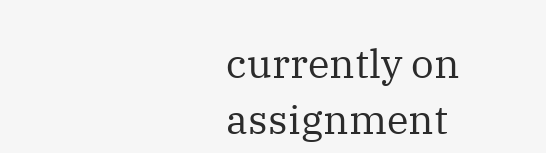currently on assignment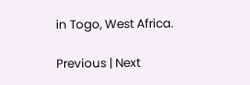in Togo, West Africa.

Previous | Next